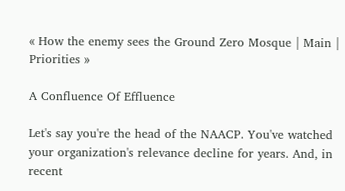« How the enemy sees the Ground Zero Mosque | Main | Priorities »

A Confluence Of Effluence

Let's say you're the head of the NAACP. You've watched your organization's relevance decline for years. And, in recent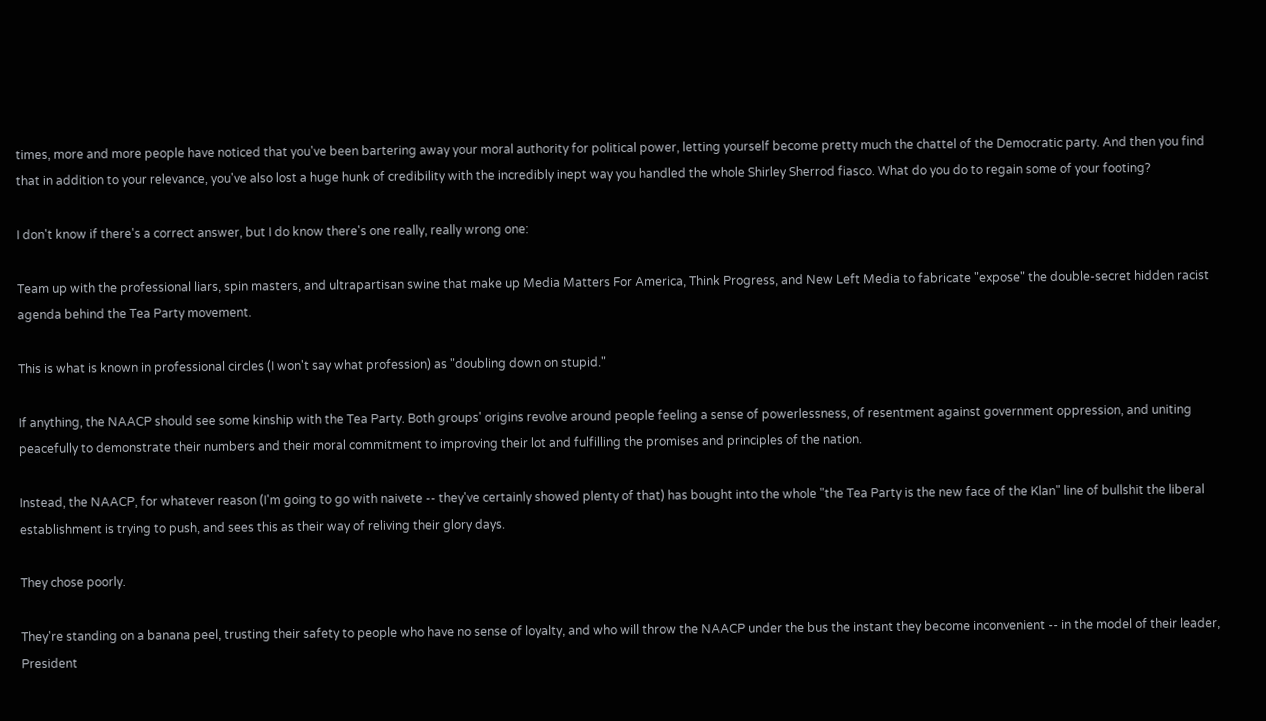times, more and more people have noticed that you've been bartering away your moral authority for political power, letting yourself become pretty much the chattel of the Democratic party. And then you find that in addition to your relevance, you've also lost a huge hunk of credibility with the incredibly inept way you handled the whole Shirley Sherrod fiasco. What do you do to regain some of your footing?

I don't know if there's a correct answer, but I do know there's one really, really wrong one:

Team up with the professional liars, spin masters, and ultrapartisan swine that make up Media Matters For America, Think Progress, and New Left Media to fabricate "expose" the double-secret hidden racist agenda behind the Tea Party movement.

This is what is known in professional circles (I won't say what profession) as "doubling down on stupid."

If anything, the NAACP should see some kinship with the Tea Party. Both groups' origins revolve around people feeling a sense of powerlessness, of resentment against government oppression, and uniting peacefully to demonstrate their numbers and their moral commitment to improving their lot and fulfilling the promises and principles of the nation.

Instead, the NAACP, for whatever reason (I'm going to go with naivete -- they've certainly showed plenty of that) has bought into the whole "the Tea Party is the new face of the Klan" line of bullshit the liberal establishment is trying to push, and sees this as their way of reliving their glory days.

They chose poorly.

They're standing on a banana peel, trusting their safety to people who have no sense of loyalty, and who will throw the NAACP under the bus the instant they become inconvenient -- in the model of their leader, President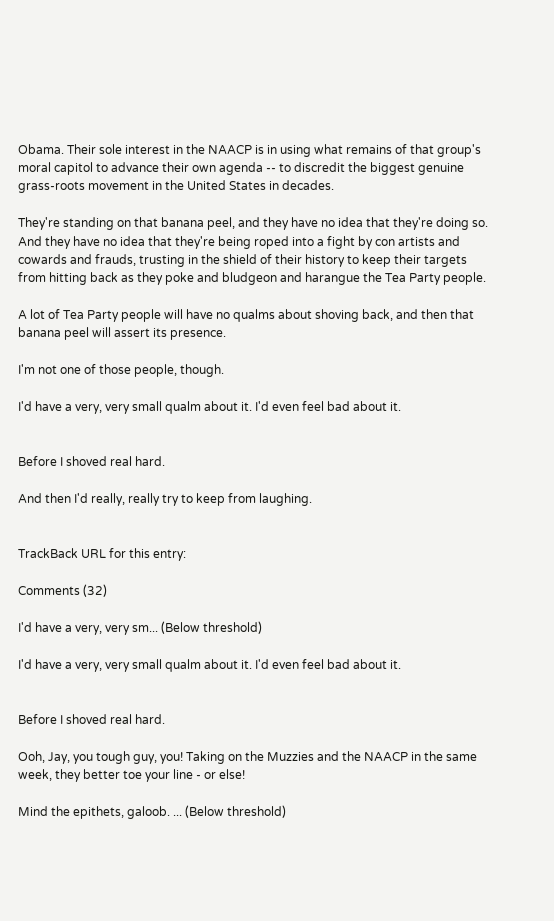Obama. Their sole interest in the NAACP is in using what remains of that group's moral capitol to advance their own agenda -- to discredit the biggest genuine grass-roots movement in the United States in decades.

They're standing on that banana peel, and they have no idea that they're doing so. And they have no idea that they're being roped into a fight by con artists and cowards and frauds, trusting in the shield of their history to keep their targets from hitting back as they poke and bludgeon and harangue the Tea Party people.

A lot of Tea Party people will have no qualms about shoving back, and then that banana peel will assert its presence.

I'm not one of those people, though.

I'd have a very, very small qualm about it. I'd even feel bad about it.


Before I shoved real hard.

And then I'd really, really try to keep from laughing.


TrackBack URL for this entry:

Comments (32)

I'd have a very, very sm... (Below threshold)

I'd have a very, very small qualm about it. I'd even feel bad about it.


Before I shoved real hard.

Ooh, Jay, you tough guy, you! Taking on the Muzzies and the NAACP in the same week, they better toe your line - or else!

Mind the epithets, galoob. ... (Below threshold)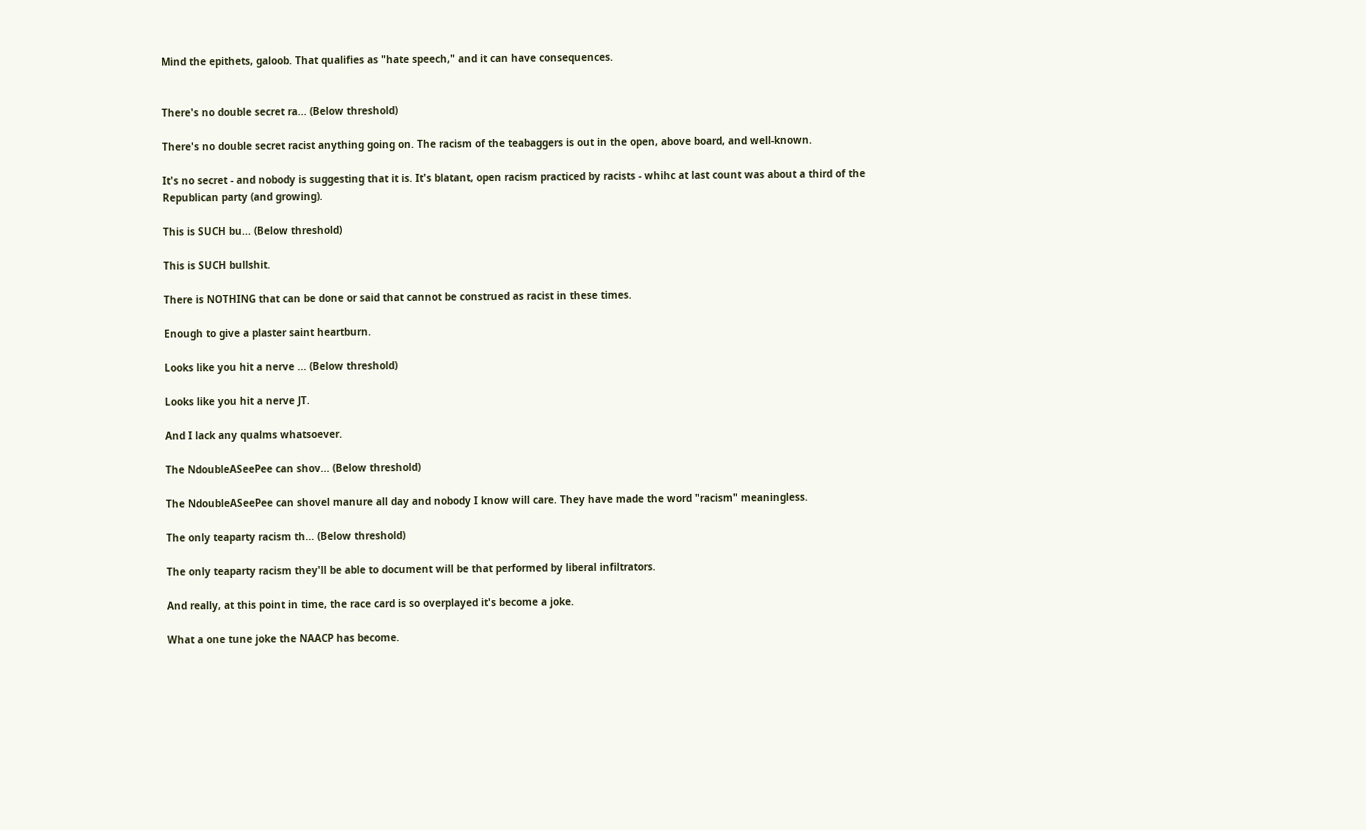Mind the epithets, galoob. That qualifies as "hate speech," and it can have consequences.


There's no double secret ra... (Below threshold)

There's no double secret racist anything going on. The racism of the teabaggers is out in the open, above board, and well-known.

It's no secret - and nobody is suggesting that it is. It's blatant, open racism practiced by racists - whihc at last count was about a third of the Republican party (and growing).

This is SUCH bu... (Below threshold)

This is SUCH bullshit.

There is NOTHING that can be done or said that cannot be construed as racist in these times.

Enough to give a plaster saint heartburn.

Looks like you hit a nerve ... (Below threshold)

Looks like you hit a nerve JT.

And I lack any qualms whatsoever.

The NdoubleASeePee can shov... (Below threshold)

The NdoubleASeePee can shovel manure all day and nobody I know will care. They have made the word "racism" meaningless.

The only teaparty racism th... (Below threshold)

The only teaparty racism they'll be able to document will be that performed by liberal infiltrators.

And really, at this point in time, the race card is so overplayed it's become a joke.

What a one tune joke the NAACP has become.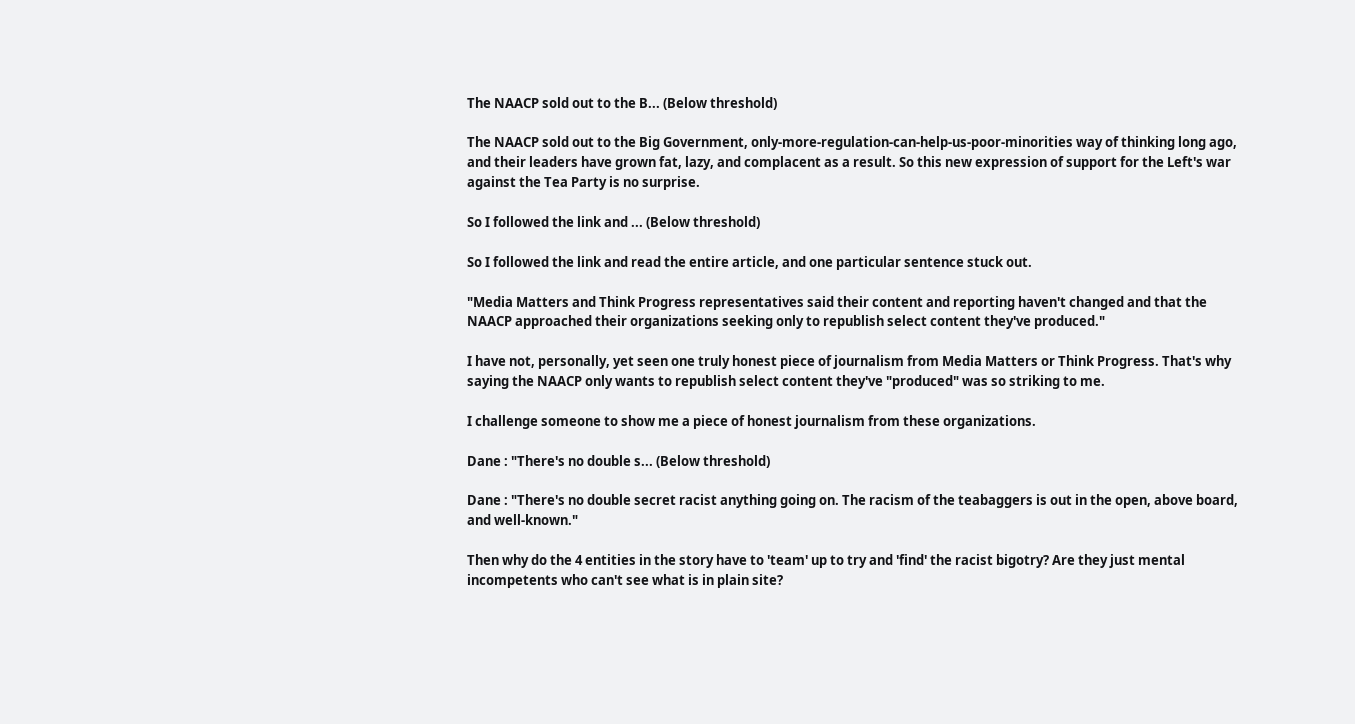The NAACP sold out to the B... (Below threshold)

The NAACP sold out to the Big Government, only-more-regulation-can-help-us-poor-minorities way of thinking long ago, and their leaders have grown fat, lazy, and complacent as a result. So this new expression of support for the Left's war against the Tea Party is no surprise.

So I followed the link and ... (Below threshold)

So I followed the link and read the entire article, and one particular sentence stuck out.

"Media Matters and Think Progress representatives said their content and reporting haven't changed and that the NAACP approached their organizations seeking only to republish select content they've produced."

I have not, personally, yet seen one truly honest piece of journalism from Media Matters or Think Progress. That's why saying the NAACP only wants to republish select content they've "produced" was so striking to me.

I challenge someone to show me a piece of honest journalism from these organizations.

Dane : "There's no double s... (Below threshold)

Dane : "There's no double secret racist anything going on. The racism of the teabaggers is out in the open, above board, and well-known."

Then why do the 4 entities in the story have to 'team' up to try and 'find' the racist bigotry? Are they just mental incompetents who can't see what is in plain site?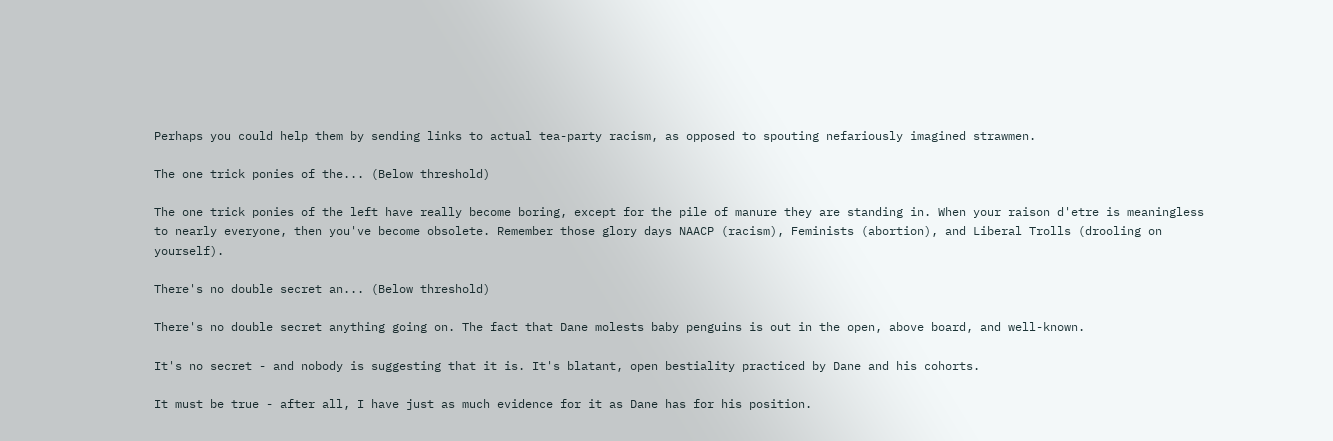Perhaps you could help them by sending links to actual tea-party racism, as opposed to spouting nefariously imagined strawmen.

The one trick ponies of the... (Below threshold)

The one trick ponies of the left have really become boring, except for the pile of manure they are standing in. When your raison d'etre is meaningless to nearly everyone, then you've become obsolete. Remember those glory days NAACP (racism), Feminists (abortion), and Liberal Trolls (drooling on yourself).

There's no double secret an... (Below threshold)

There's no double secret anything going on. The fact that Dane molests baby penguins is out in the open, above board, and well-known.

It's no secret - and nobody is suggesting that it is. It's blatant, open bestiality practiced by Dane and his cohorts.

It must be true - after all, I have just as much evidence for it as Dane has for his position.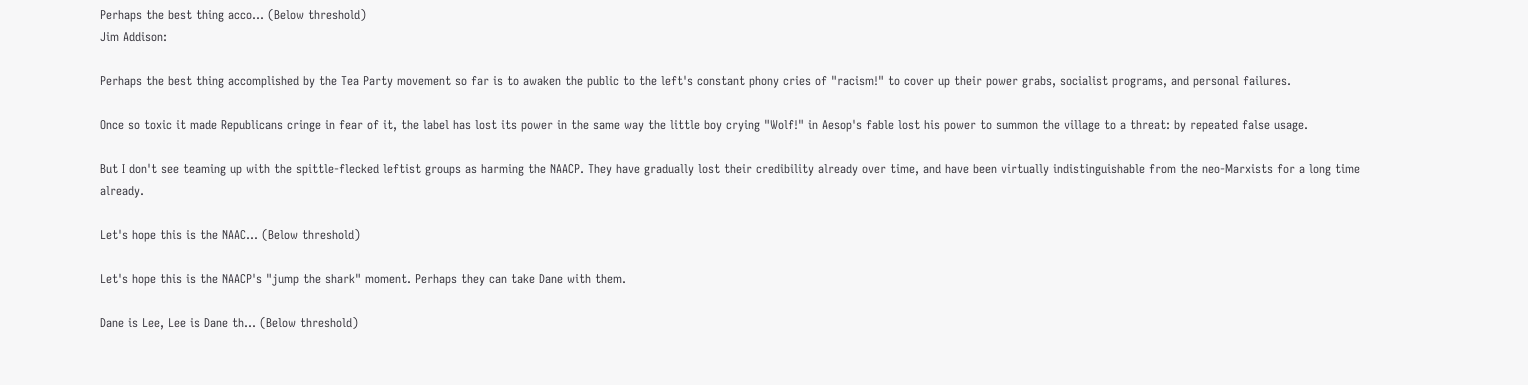Perhaps the best thing acco... (Below threshold)
Jim Addison:

Perhaps the best thing accomplished by the Tea Party movement so far is to awaken the public to the left's constant phony cries of "racism!" to cover up their power grabs, socialist programs, and personal failures.

Once so toxic it made Republicans cringe in fear of it, the label has lost its power in the same way the little boy crying "Wolf!" in Aesop's fable lost his power to summon the village to a threat: by repeated false usage.

But I don't see teaming up with the spittle-flecked leftist groups as harming the NAACP. They have gradually lost their credibility already over time, and have been virtually indistinguishable from the neo-Marxists for a long time already.

Let's hope this is the NAAC... (Below threshold)

Let's hope this is the NAACP's "jump the shark" moment. Perhaps they can take Dane with them.

Dane is Lee, Lee is Dane th... (Below threshold)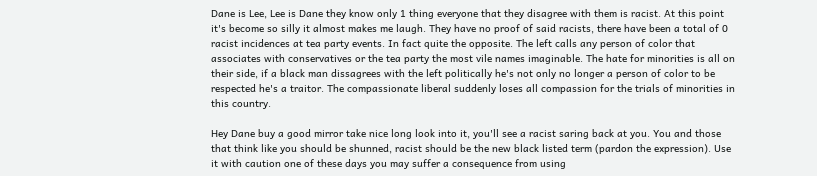Dane is Lee, Lee is Dane they know only 1 thing everyone that they disagree with them is racist. At this point it's become so silly it almost makes me laugh. They have no proof of said racists, there have been a total of 0 racist incidences at tea party events. In fact quite the opposite. The left calls any person of color that associates with conservatives or the tea party the most vile names imaginable. The hate for minorities is all on their side, if a black man dissagrees with the left politically he's not only no longer a person of color to be respected he's a traitor. The compassionate liberal suddenly loses all compassion for the trials of minorities in this country.

Hey Dane buy a good mirror take nice long look into it, you'll see a racist saring back at you. You and those that think like you should be shunned, racist should be the new black listed term (pardon the expression). Use it with caution one of these days you may suffer a consequence from using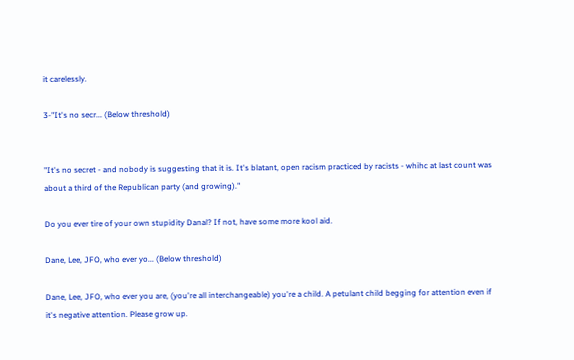it carelessly.

3-"It's no secr... (Below threshold)


"It's no secret - and nobody is suggesting that it is. It's blatant, open racism practiced by racists - whihc at last count was about a third of the Republican party (and growing)."

Do you ever tire of your own stupidity Danal? If not, have some more kool aid.

Dane, Lee, JFO, who ever yo... (Below threshold)

Dane, Lee, JFO, who ever you are, (you're all interchangeable) you're a child. A petulant child begging for attention even if it's negative attention. Please grow up.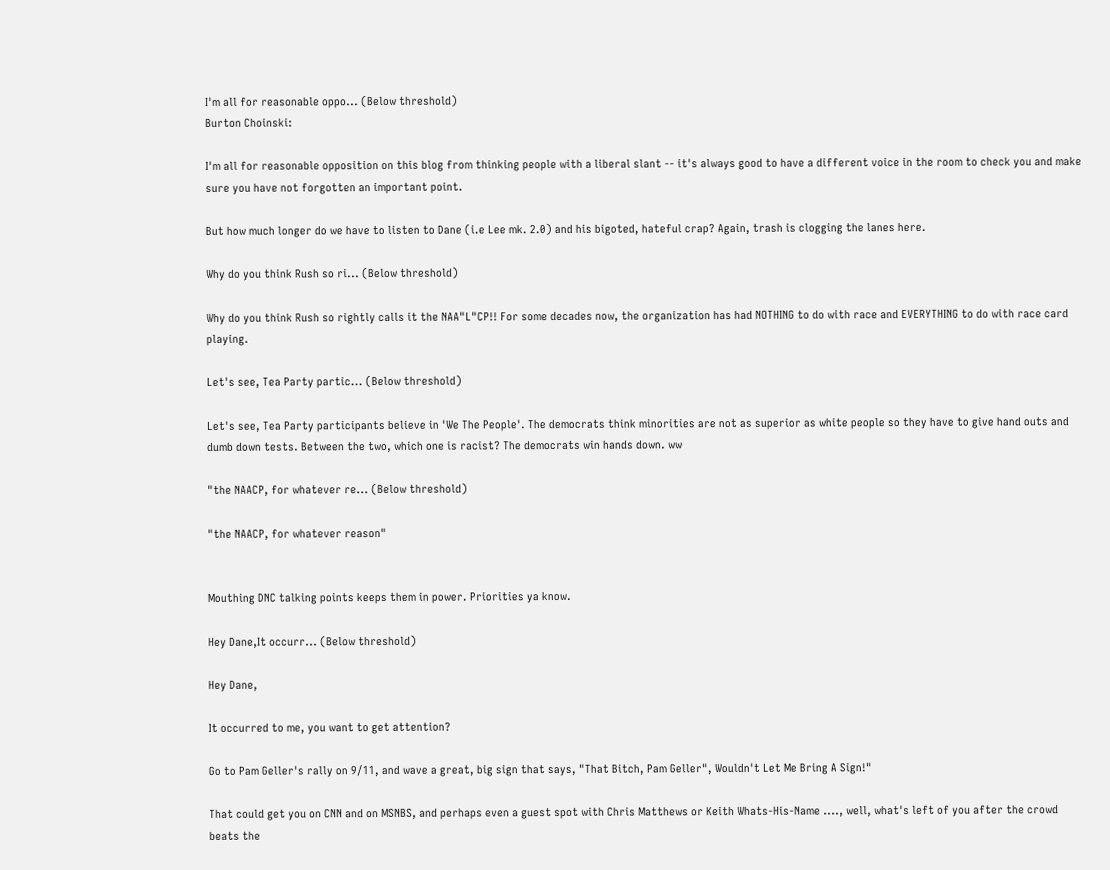I'm all for reasonable oppo... (Below threshold)
Burton Choinski:

I'm all for reasonable opposition on this blog from thinking people with a liberal slant -- it's always good to have a different voice in the room to check you and make sure you have not forgotten an important point.

But how much longer do we have to listen to Dane (i.e Lee mk. 2.0) and his bigoted, hateful crap? Again, trash is clogging the lanes here.

Why do you think Rush so ri... (Below threshold)

Why do you think Rush so rightly calls it the NAA"L"CP!! For some decades now, the organization has had NOTHING to do with race and EVERYTHING to do with race card playing.

Let's see, Tea Party partic... (Below threshold)

Let's see, Tea Party participants believe in 'We The People'. The democrats think minorities are not as superior as white people so they have to give hand outs and dumb down tests. Between the two, which one is racist? The democrats win hands down. ww

"the NAACP, for whatever re... (Below threshold)

"the NAACP, for whatever reason"


Mouthing DNC talking points keeps them in power. Priorities ya know.

Hey Dane,It occurr... (Below threshold)

Hey Dane,

It occurred to me, you want to get attention?

Go to Pam Geller's rally on 9/11, and wave a great, big sign that says, "That Bitch, Pam Geller", Wouldn't Let Me Bring A Sign!"

That could get you on CNN and on MSNBS, and perhaps even a guest spot with Chris Matthews or Keith Whats-His-Name ...., well, what's left of you after the crowd beats the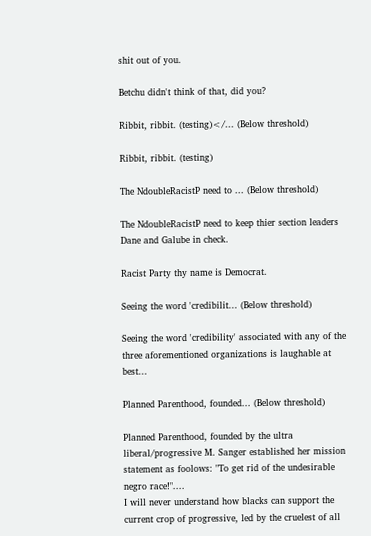shit out of you.

Betchu didn't think of that, did you?

Ribbit, ribbit. (testing)</... (Below threshold)

Ribbit, ribbit. (testing)

The NdoubleRacistP need to ... (Below threshold)

The NdoubleRacistP need to keep thier section leaders Dane and Galube in check.

Racist Party thy name is Democrat.

Seeing the word 'credibilit... (Below threshold)

Seeing the word 'credibility' associated with any of the three aforementioned organizations is laughable at best...

Planned Parenthood, founded... (Below threshold)

Planned Parenthood, founded by the ultra liberal/progressive M. Sanger established her mission statement as foolows: "To get rid of the undesirable negro race!"....
I will never understand how blacks can support the current crop of progressive, led by the cruelest of all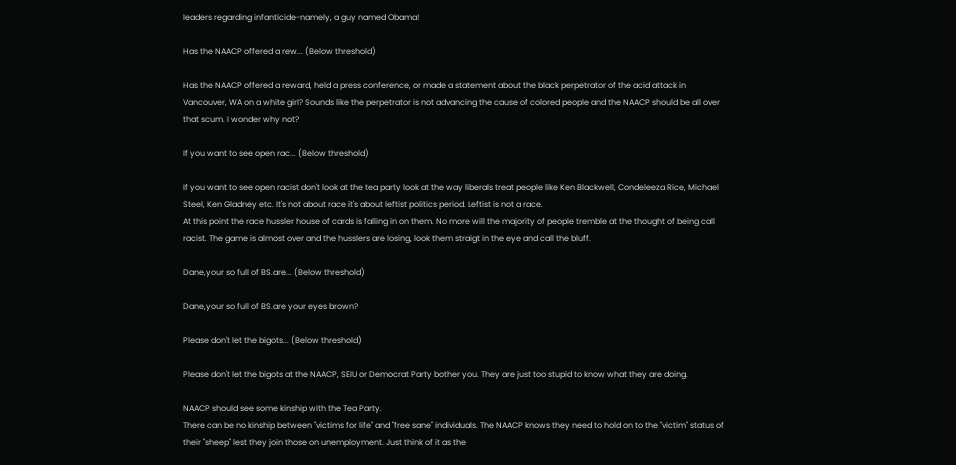leaders regarding infanticide-namely, a guy named Obama!

Has the NAACP offered a rew... (Below threshold)

Has the NAACP offered a reward, held a press conference, or made a statement about the black perpetrator of the acid attack in Vancouver, WA on a white girl? Sounds like the perpetrator is not advancing the cause of colored people and the NAACP should be all over that scum. I wonder why not?

If you want to see open rac... (Below threshold)

If you want to see open racist don't look at the tea party look at the way liberals treat people like Ken Blackwell, Condeleeza Rice, Michael Steel, Ken Gladney etc. It's not about race it's about leftist politics period. Leftist is not a race.
At this point the race hussler house of cards is falling in on them. No more will the majority of people tremble at the thought of being call racist. The game is almost over and the husslers are losing, look them straigt in the eye and call the bluff.

Dane,your so full of BS.are... (Below threshold)

Dane,your so full of BS.are your eyes brown?

Please don't let the bigots... (Below threshold)

Please don't let the bigots at the NAACP, SEIU or Democrat Party bother you. They are just too stupid to know what they are doing.

NAACP should see some kinship with the Tea Party.
There can be no kinship between "victims for life" and "free sane" individuals. The NAACP knows they need to hold on to the "victim" status of their "sheep" lest they join those on unemployment. Just think of it as the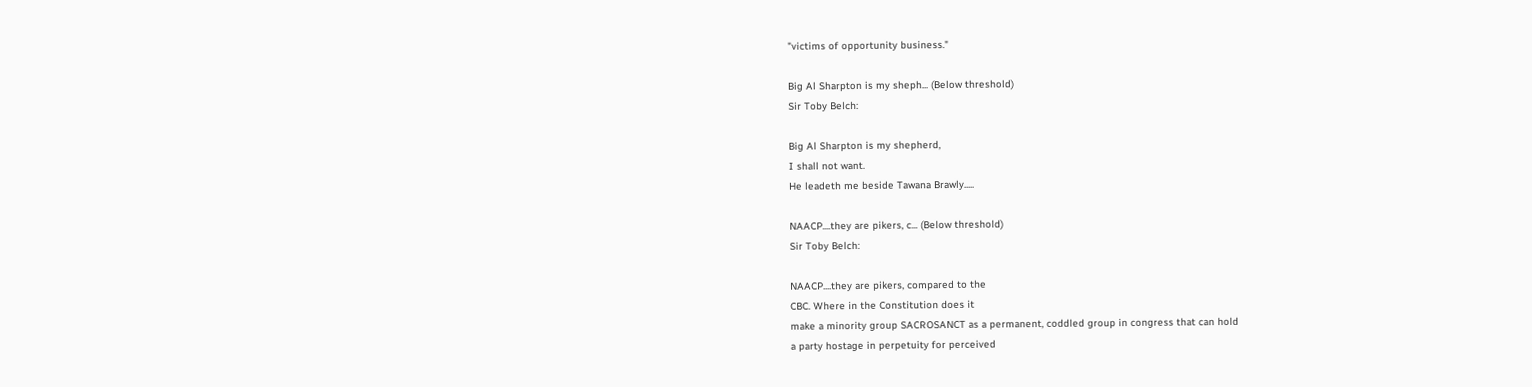"victims of opportunity business."

Big Al Sharpton is my sheph... (Below threshold)
Sir Toby Belch:

Big Al Sharpton is my shepherd,
I shall not want.
He leadeth me beside Tawana Brawly.....

NAACP....they are pikers, c... (Below threshold)
Sir Toby Belch:

NAACP....they are pikers, compared to the
CBC. Where in the Constitution does it
make a minority group SACROSANCT as a permanent, coddled group in congress that can hold
a party hostage in perpetuity for perceived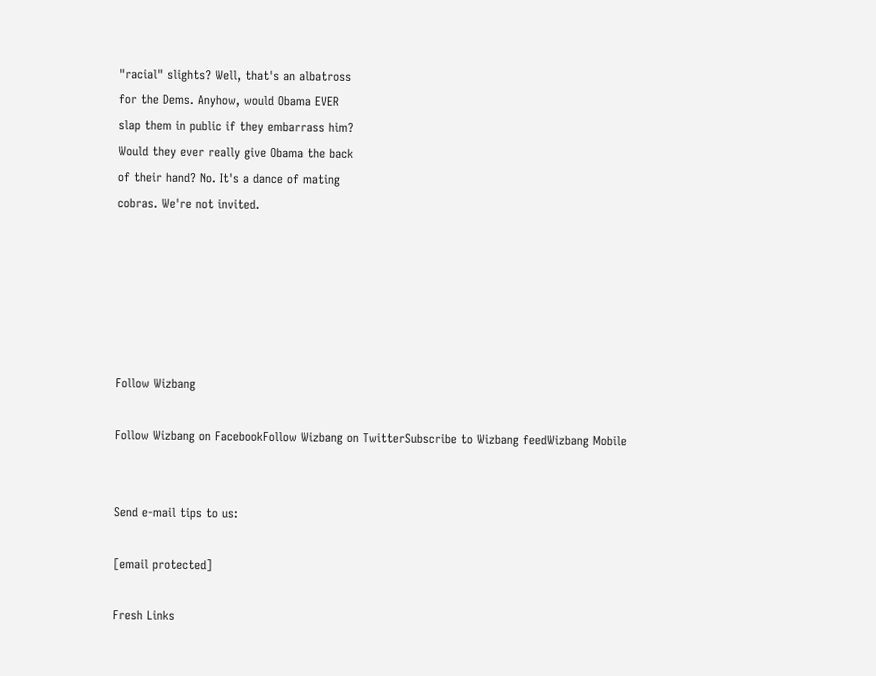"racial" slights? Well, that's an albatross
for the Dems. Anyhow, would Obama EVER
slap them in public if they embarrass him?
Would they ever really give Obama the back
of their hand? No. It's a dance of mating
cobras. We're not invited.






Follow Wizbang

Follow Wizbang on FacebookFollow Wizbang on TwitterSubscribe to Wizbang feedWizbang Mobile


Send e-mail tips to us:

[email protected]

Fresh Links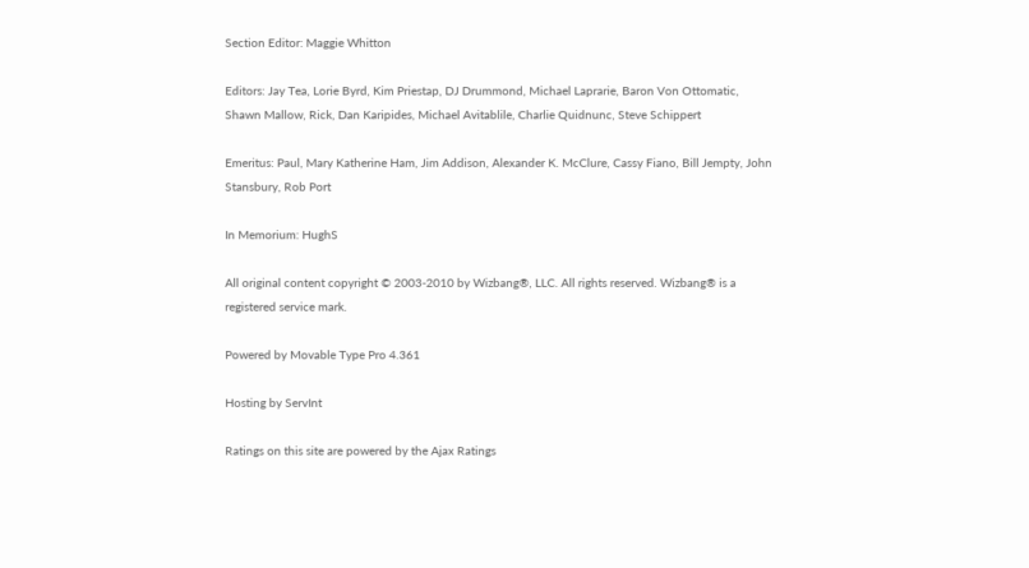Section Editor: Maggie Whitton

Editors: Jay Tea, Lorie Byrd, Kim Priestap, DJ Drummond, Michael Laprarie, Baron Von Ottomatic, Shawn Mallow, Rick, Dan Karipides, Michael Avitablile, Charlie Quidnunc, Steve Schippert

Emeritus: Paul, Mary Katherine Ham, Jim Addison, Alexander K. McClure, Cassy Fiano, Bill Jempty, John Stansbury, Rob Port

In Memorium: HughS

All original content copyright © 2003-2010 by Wizbang®, LLC. All rights reserved. Wizbang® is a registered service mark.

Powered by Movable Type Pro 4.361

Hosting by ServInt

Ratings on this site are powered by the Ajax Ratings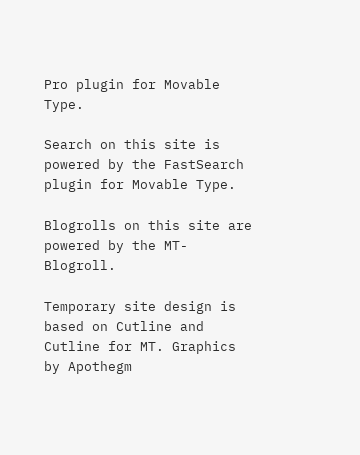Pro plugin for Movable Type.

Search on this site is powered by the FastSearch plugin for Movable Type.

Blogrolls on this site are powered by the MT-Blogroll.

Temporary site design is based on Cutline and Cutline for MT. Graphics by Apothegm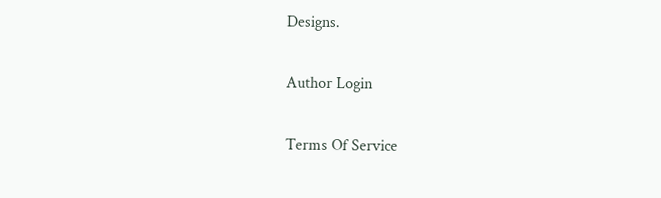Designs.

Author Login

Terms Of Service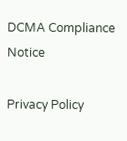DCMA Compliance Notice

Privacy Policy